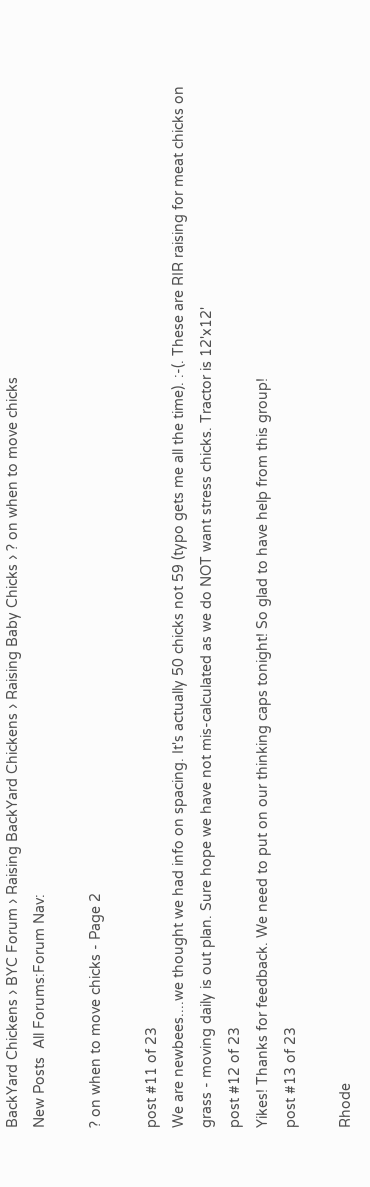BackYard Chickens › BYC Forum › Raising BackYard Chickens › Raising Baby Chicks › ? on when to move chicks
New Posts  All Forums:Forum Nav:

? on when to move chicks - Page 2

post #11 of 23
We are newbees....we thought we had info on spacing. It's actually 50 chicks not 59 (typo gets me all the time). :-(. These are RIR raising for meat chicks on grass - moving daily is out plan. Sure hope we have not mis-calculated as we do NOT want stress chicks. Tractor is 12'x12'
post #12 of 23
Yikes! Thanks for feedback. We need to put on our thinking caps tonight! So glad to have help from this group!
post #13 of 23

Rhode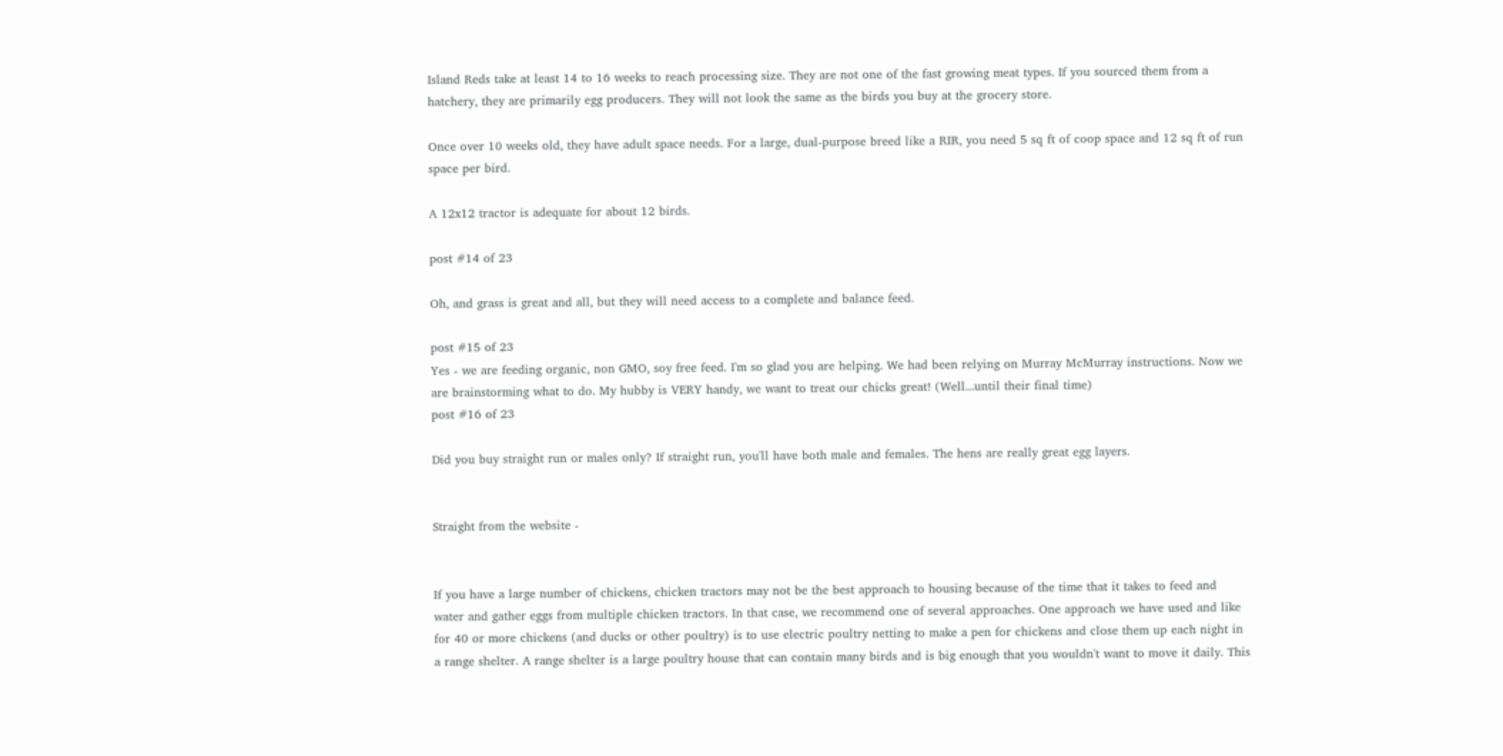Island Reds take at least 14 to 16 weeks to reach processing size. They are not one of the fast growing meat types. If you sourced them from a hatchery, they are primarily egg producers. They will not look the same as the birds you buy at the grocery store.

Once over 10 weeks old, they have adult space needs. For a large, dual-purpose breed like a RIR, you need 5 sq ft of coop space and 12 sq ft of run space per bird.

A 12x12 tractor is adequate for about 12 birds.

post #14 of 23

Oh, and grass is great and all, but they will need access to a complete and balance feed.

post #15 of 23
Yes - we are feeding organic, non GMO, soy free feed. I'm so glad you are helping. We had been relying on Murray McMurray instructions. Now we are brainstorming what to do. My hubby is VERY handy, we want to treat our chicks great! (Well...until their final time)
post #16 of 23

Did you buy straight run or males only? If straight run, you'll have both male and females. The hens are really great egg layers.


Straight from the website -


If you have a large number of chickens, chicken tractors may not be the best approach to housing because of the time that it takes to feed and water and gather eggs from multiple chicken tractors. In that case, we recommend one of several approaches. One approach we have used and like for 40 or more chickens (and ducks or other poultry) is to use electric poultry netting to make a pen for chickens and close them up each night in a range shelter. A range shelter is a large poultry house that can contain many birds and is big enough that you wouldn't want to move it daily. This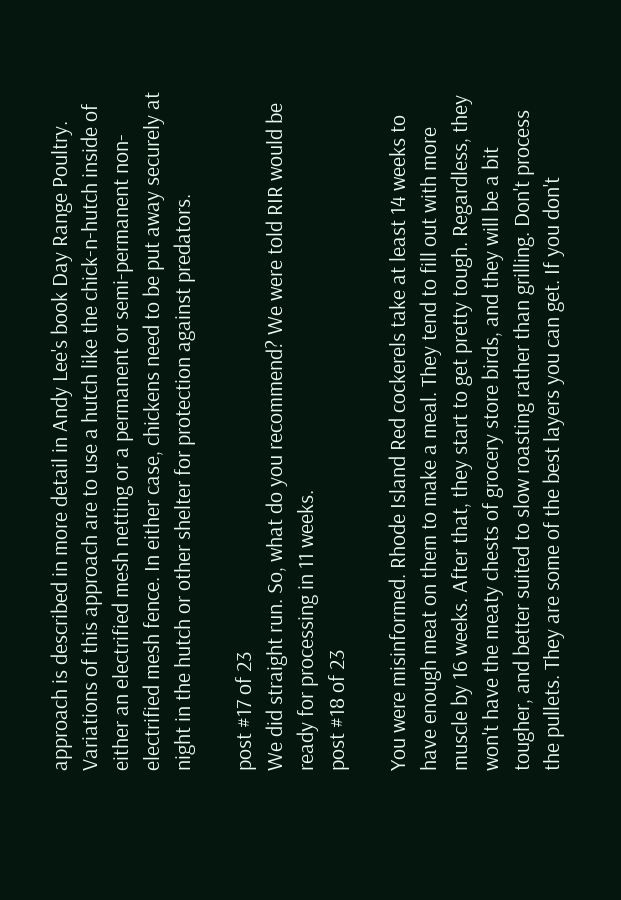approach is described in more detail in Andy Lee's book Day Range Poultry. Variations of this approach are to use a hutch like the chick-n-hutch inside of either an electrified mesh netting or a permanent or semi-permanent non-electrified mesh fence. In either case, chickens need to be put away securely at night in the hutch or other shelter for protection against predators.

post #17 of 23
We did straight run. So, what do you recommend? We were told RIR would be ready for processing in 11 weeks.
post #18 of 23

You were misinformed. Rhode Island Red cockerels take at least 14 weeks to have enough meat on them to make a meal. They tend to fill out with more muscle by 16 weeks. After that, they start to get pretty tough. Regardless, they won't have the meaty chests of grocery store birds, and they will be a bit tougher, and better suited to slow roasting rather than grilling. Don't process the pullets. They are some of the best layers you can get. If you don't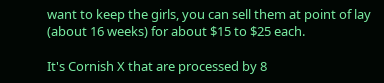want to keep the girls, you can sell them at point of lay (about 16 weeks) for about $15 to $25 each.

It's Cornish X that are processed by 8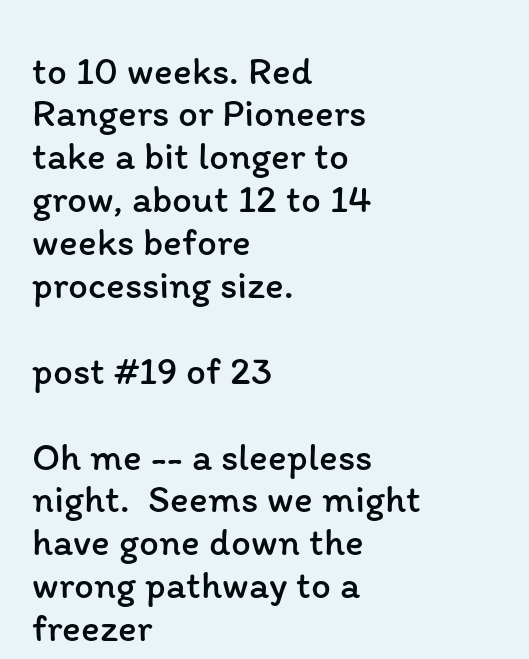to 10 weeks. Red Rangers or Pioneers take a bit longer to grow, about 12 to 14 weeks before processing size.

post #19 of 23

Oh me -- a sleepless night.  Seems we might have gone down the wrong pathway to a freezer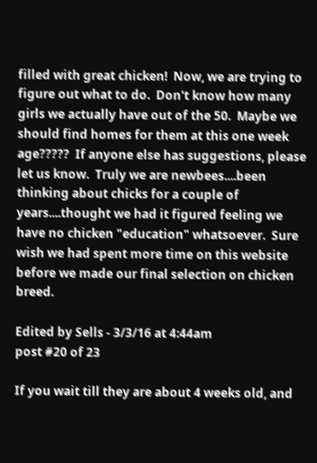filled with great chicken!  Now, we are trying to figure out what to do.  Don't know how many girls we actually have out of the 50.  Maybe we should find homes for them at this one week age?????  If anyone else has suggestions, please let us know.  Truly we are newbees....been thinking about chicks for a couple of years....thought we had it figured feeling we have no chicken "education" whatsoever.  Sure wish we had spent more time on this website before we made our final selection on chicken breed.

Edited by Sells - 3/3/16 at 4:44am
post #20 of 23

If you wait till they are about 4 weeks old, and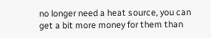no longer need a heat source, you can get a bit more money for them than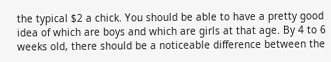the typical $2 a chick. You should be able to have a pretty good idea of which are boys and which are girls at that age. By 4 to 6 weeks old, there should be a noticeable difference between the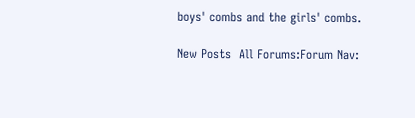boys' combs and the girls' combs.

New Posts  All Forums:Forum Nav: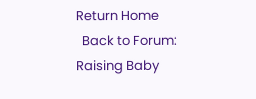Return Home
  Back to Forum: Raising Baby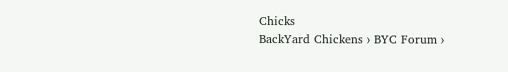Chicks
BackYard Chickens › BYC Forum ›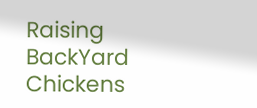Raising BackYard Chickens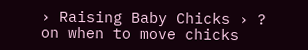› Raising Baby Chicks › ? on when to move chicks